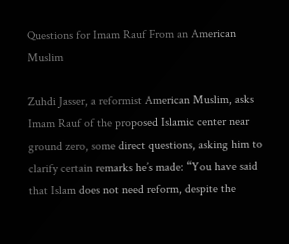Questions for Imam Rauf From an American Muslim

Zuhdi Jasser, a reformist American Muslim, asks Imam Rauf of the proposed Islamic center near ground zero, some direct questions, asking him to clarify certain remarks he’s made: “You have said that Islam does not need reform, despite the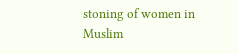stoning of women in Muslim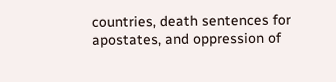countries, death sentences for apostates, and oppression of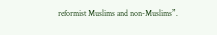reformist Muslims and non-Muslims”.